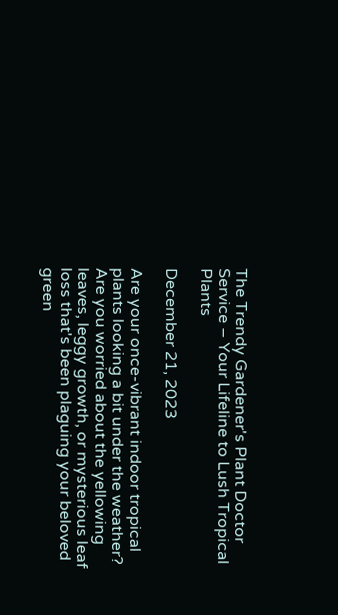The Trendy Gardener's Plant Doctor Service – Your Lifeline to Lush Tropical Plants

December 21, 2023

Are your once-vibrant indoor tropical plants looking a bit under the weather? Are you worried about the yellowing leaves, leggy growth, or mysterious leaf loss that's been plaguing your beloved green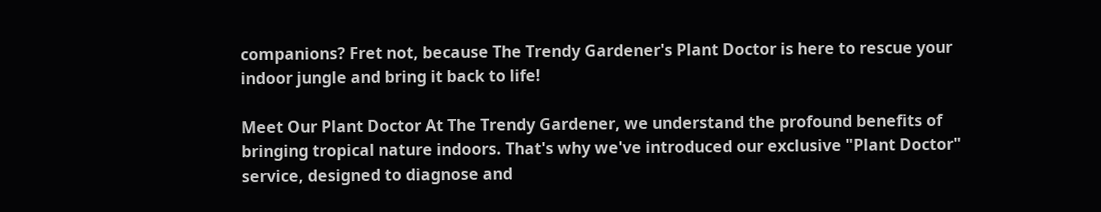companions? Fret not, because The Trendy Gardener's Plant Doctor is here to rescue your indoor jungle and bring it back to life!

Meet Our Plant Doctor At The Trendy Gardener, we understand the profound benefits of bringing tropical nature indoors. That's why we've introduced our exclusive "Plant Doctor" service, designed to diagnose and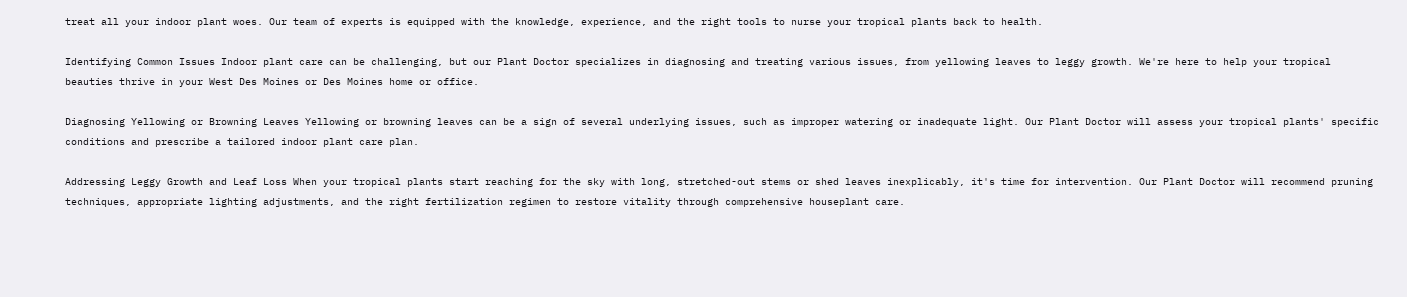treat all your indoor plant woes. Our team of experts is equipped with the knowledge, experience, and the right tools to nurse your tropical plants back to health.

Identifying Common Issues Indoor plant care can be challenging, but our Plant Doctor specializes in diagnosing and treating various issues, from yellowing leaves to leggy growth. We're here to help your tropical beauties thrive in your West Des Moines or Des Moines home or office.

Diagnosing Yellowing or Browning Leaves Yellowing or browning leaves can be a sign of several underlying issues, such as improper watering or inadequate light. Our Plant Doctor will assess your tropical plants' specific conditions and prescribe a tailored indoor plant care plan.

Addressing Leggy Growth and Leaf Loss When your tropical plants start reaching for the sky with long, stretched-out stems or shed leaves inexplicably, it's time for intervention. Our Plant Doctor will recommend pruning techniques, appropriate lighting adjustments, and the right fertilization regimen to restore vitality through comprehensive houseplant care.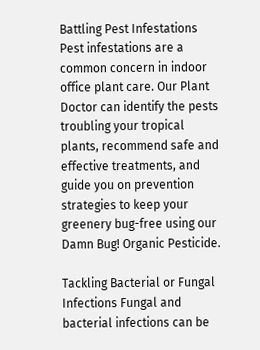Battling Pest Infestations Pest infestations are a common concern in indoor office plant care. Our Plant Doctor can identify the pests troubling your tropical plants, recommend safe and effective treatments, and guide you on prevention strategies to keep your greenery bug-free using our Damn Bug! Organic Pesticide.

Tackling Bacterial or Fungal Infections Fungal and bacterial infections can be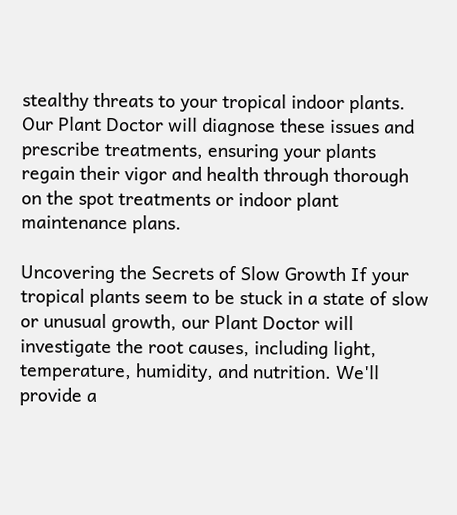stealthy threats to your tropical indoor plants. Our Plant Doctor will diagnose these issues and prescribe treatments, ensuring your plants regain their vigor and health through thorough on the spot treatments or indoor plant maintenance plans.

Uncovering the Secrets of Slow Growth If your tropical plants seem to be stuck in a state of slow or unusual growth, our Plant Doctor will investigate the root causes, including light, temperature, humidity, and nutrition. We'll provide a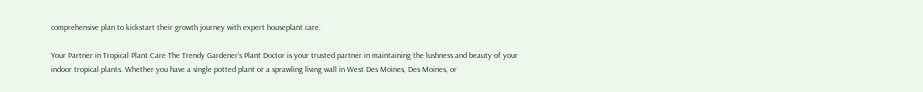comprehensive plan to kickstart their growth journey with expert houseplant care.

Your Partner in Tropical Plant Care The Trendy Gardener's Plant Doctor is your trusted partner in maintaining the lushness and beauty of your indoor tropical plants. Whether you have a single potted plant or a sprawling living wall in West Des Moines, Des Moines, or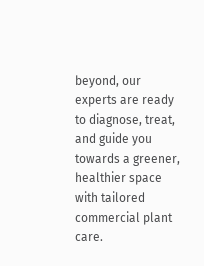beyond, our experts are ready to diagnose, treat, and guide you towards a greener, healthier space with tailored commercial plant care.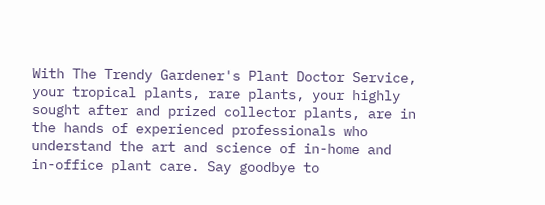With The Trendy Gardener's Plant Doctor Service, your tropical plants, rare plants, your highly sought after and prized collector plants, are in the hands of experienced professionals who understand the art and science of in-home and in-office plant care. Say goodbye to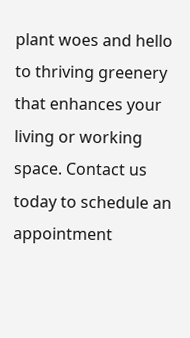plant woes and hello to thriving greenery that enhances your living or working space. Contact us today to schedule an appointment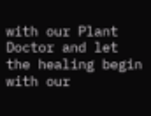with our Plant Doctor and let the healing begin with our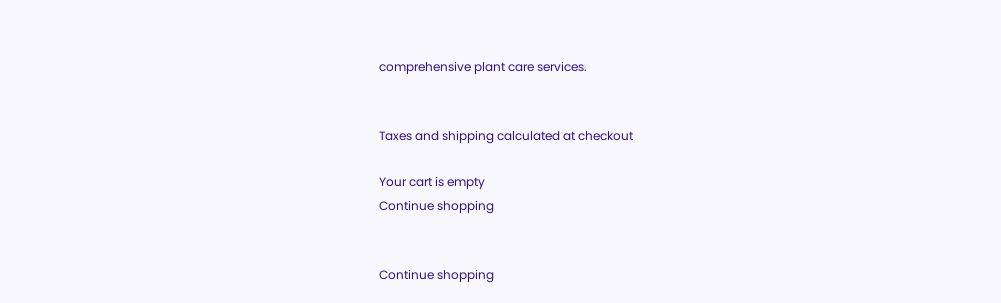comprehensive plant care services.


Taxes and shipping calculated at checkout

Your cart is empty
Continue shopping


Continue shopping